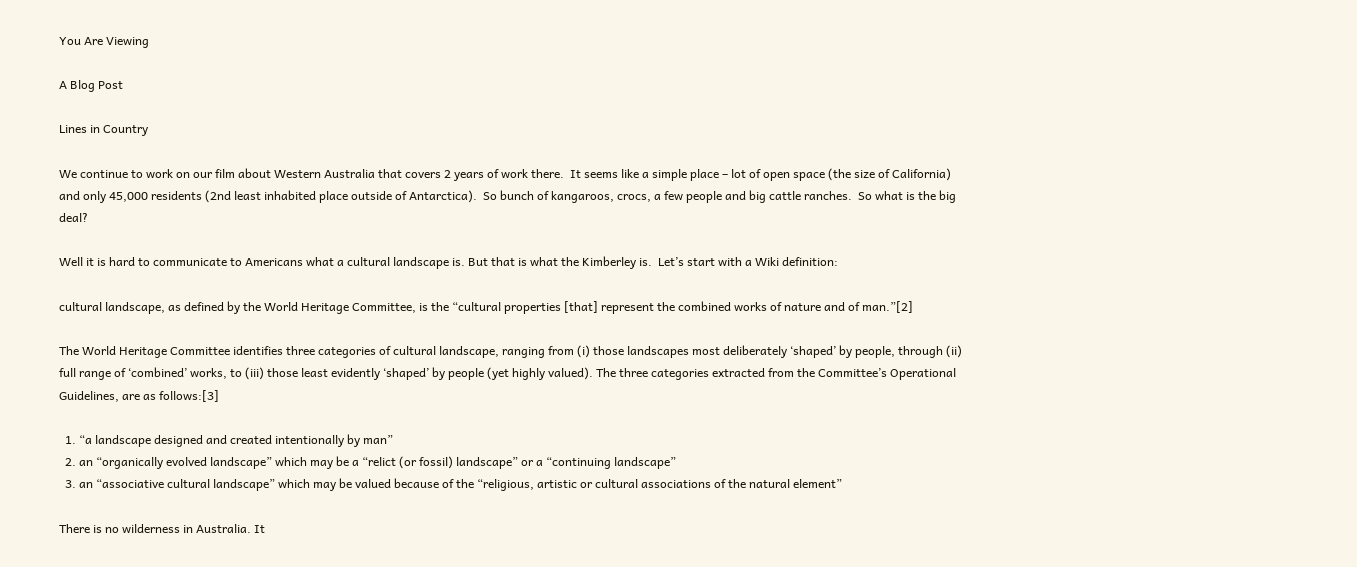You Are Viewing

A Blog Post

Lines in Country

We continue to work on our film about Western Australia that covers 2 years of work there.  It seems like a simple place – lot of open space (the size of California) and only 45,000 residents (2nd least inhabited place outside of Antarctica).  So bunch of kangaroos, crocs, a few people and big cattle ranches.  So what is the big deal?

Well it is hard to communicate to Americans what a cultural landscape is. But that is what the Kimberley is.  Let’s start with a Wiki definition:

cultural landscape, as defined by the World Heritage Committee, is the “cultural properties [that] represent the combined works of nature and of man.”[2]

The World Heritage Committee identifies three categories of cultural landscape, ranging from (i) those landscapes most deliberately ‘shaped’ by people, through (ii) full range of ‘combined’ works, to (iii) those least evidently ‘shaped’ by people (yet highly valued). The three categories extracted from the Committee’s Operational Guidelines, are as follows:[3]

  1. “a landscape designed and created intentionally by man”
  2. an “organically evolved landscape” which may be a “relict (or fossil) landscape” or a “continuing landscape”
  3. an “associative cultural landscape” which may be valued because of the “religious, artistic or cultural associations of the natural element”

There is no wilderness in Australia. It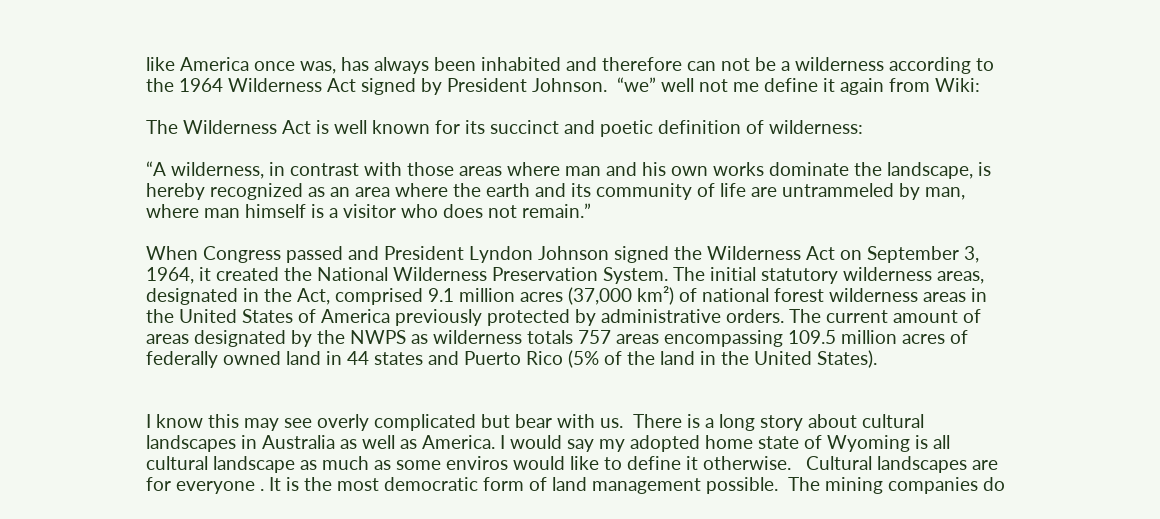like America once was, has always been inhabited and therefore can not be a wilderness according to the 1964 Wilderness Act signed by President Johnson.  “we” well not me define it again from Wiki:

The Wilderness Act is well known for its succinct and poetic definition of wilderness:

“A wilderness, in contrast with those areas where man and his own works dominate the landscape, is hereby recognized as an area where the earth and its community of life are untrammeled by man, where man himself is a visitor who does not remain.”

When Congress passed and President Lyndon Johnson signed the Wilderness Act on September 3, 1964, it created the National Wilderness Preservation System. The initial statutory wilderness areas, designated in the Act, comprised 9.1 million acres (37,000 km²) of national forest wilderness areas in the United States of America previously protected by administrative orders. The current amount of areas designated by the NWPS as wilderness totals 757 areas encompassing 109.5 million acres of federally owned land in 44 states and Puerto Rico (5% of the land in the United States).


I know this may see overly complicated but bear with us.  There is a long story about cultural landscapes in Australia as well as America. I would say my adopted home state of Wyoming is all cultural landscape as much as some enviros would like to define it otherwise.   Cultural landscapes are for everyone . It is the most democratic form of land management possible.  The mining companies do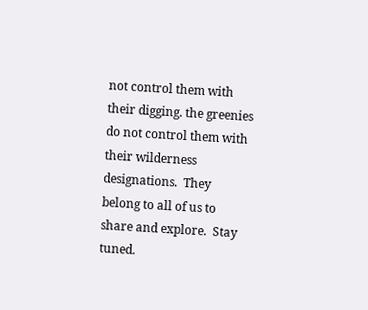not control them with their digging. the greenies do not control them with their wilderness designations.  They belong to all of us to share and explore.  Stay tuned.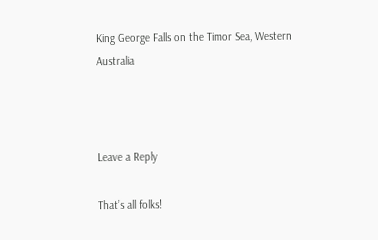King George Falls on the Timor Sea, Western Australia



Leave a Reply

That’s all folks!